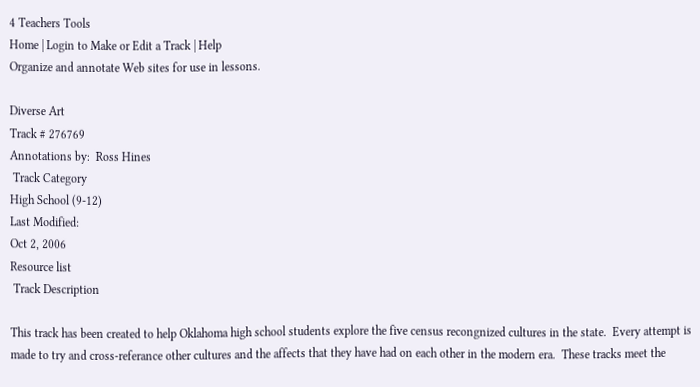4 Teachers Tools
Home | Login to Make or Edit a Track | Help
Organize and annotate Web sites for use in lessons.

Diverse Art
Track # 276769
Annotations by:  Ross Hines
 Track Category
High School (9-12)
Last Modified:
Oct 2, 2006
Resource list
 Track Description

This track has been created to help Oklahoma high school students explore the five census recongnized cultures in the state.  Every attempt is made to try and cross-referance other cultures and the affects that they have had on each other in the modern era.  These tracks meet the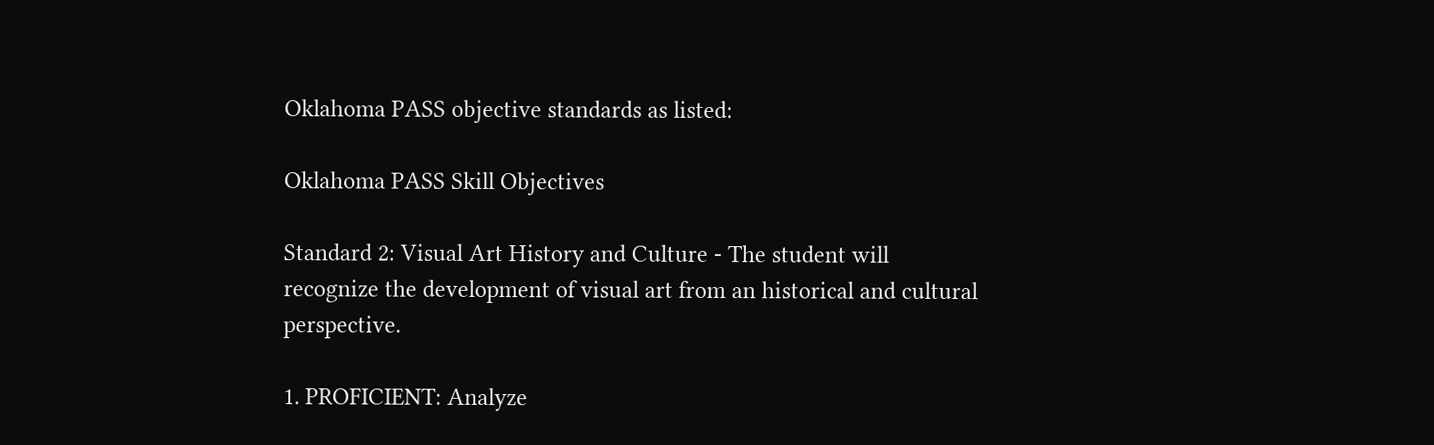Oklahoma PASS objective standards as listed:

Oklahoma PASS Skill Objectives

Standard 2: Visual Art History and Culture - The student will recognize the development of visual art from an historical and cultural perspective.

1. PROFICIENT: Analyze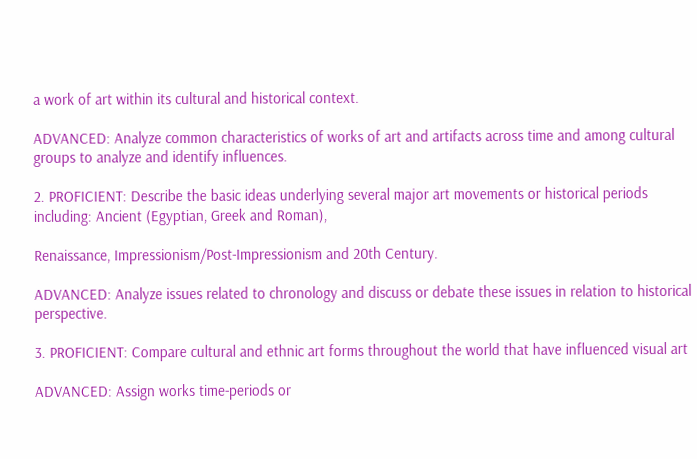a work of art within its cultural and historical context.

ADVANCED: Analyze common characteristics of works of art and artifacts across time and among cultural groups to analyze and identify influences.

2. PROFICIENT: Describe the basic ideas underlying several major art movements or historical periods including: Ancient (Egyptian, Greek and Roman),

Renaissance, Impressionism/Post-Impressionism and 20th Century.

ADVANCED: Analyze issues related to chronology and discuss or debate these issues in relation to historical perspective.

3. PROFICIENT: Compare cultural and ethnic art forms throughout the world that have influenced visual art

ADVANCED: Assign works time-periods or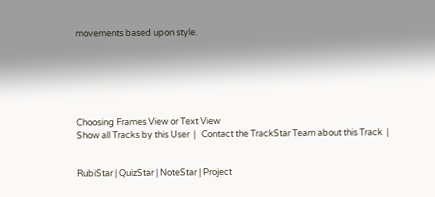movements based upon style.






Choosing Frames View or Text View
Show all Tracks by this User  |   Contact the TrackStar Team about this Track  |


RubiStar | QuizStar | NoteStar | Project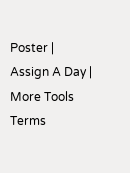Poster | Assign A Day | More Tools Terms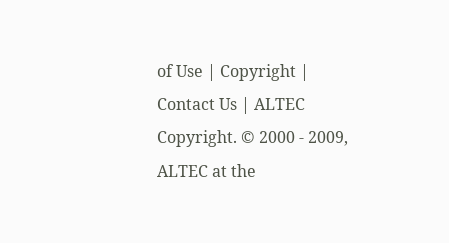of Use | Copyright | Contact Us | ALTEC
Copyright. © 2000 - 2009, ALTEC at the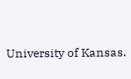University of Kansas.